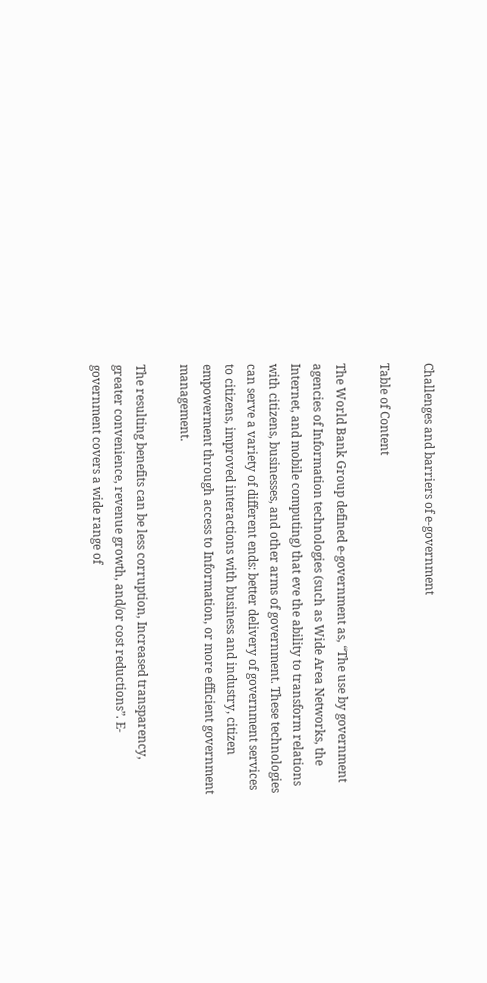Challenges and barriers of e-government

Table of Content

The World Bank Group defined e-government as, “The use by government agencies of Information technologies (such as Wide Area Networks, the Internet, and mobile computing) that eve the ability to transform relations with citizens, businesses, and other arms of government. These technologies can serve a variety of different ends: better delivery of government services to citizens, improved interactions with business and industry, citizen empowerment through access to Information, or more efficient government management.

The resulting benefits can be less corruption, Increased transparency, greater convenience, revenue growth, and/or cost reductions”. E-government covers a wide range of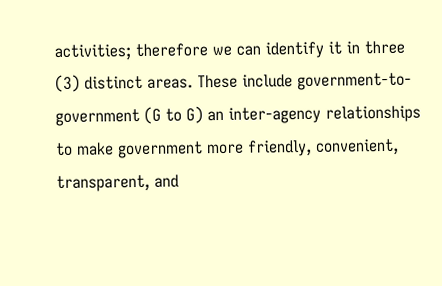activities; therefore we can identify it in three (3) distinct areas. These include government-to-government (G to G) an inter-agency relationships to make government more friendly, convenient, transparent, and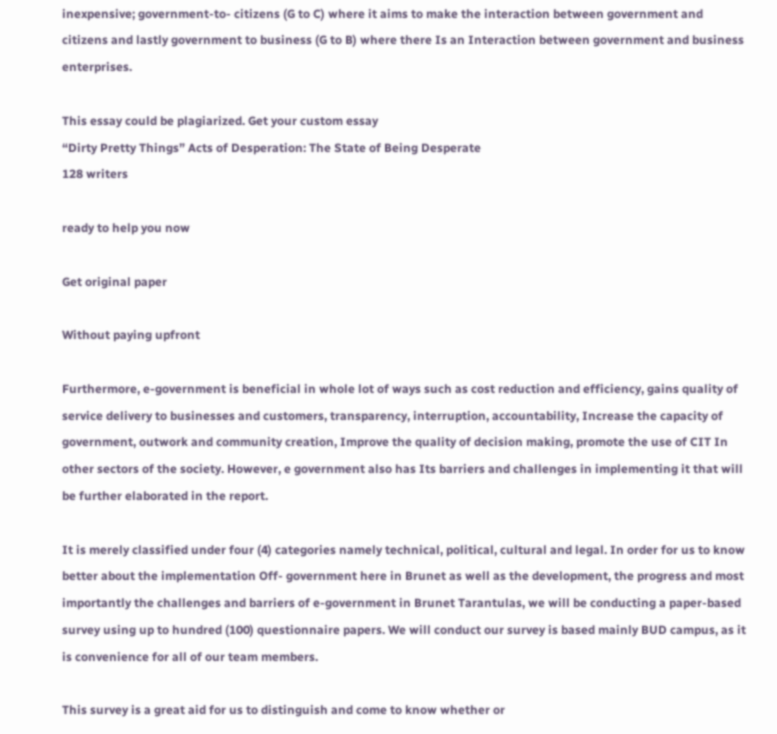inexpensive; government-to- citizens (G to C) where it aims to make the interaction between government and citizens and lastly government to business (G to B) where there Is an Interaction between government and business enterprises.

This essay could be plagiarized. Get your custom essay
“Dirty Pretty Things” Acts of Desperation: The State of Being Desperate
128 writers

ready to help you now

Get original paper

Without paying upfront

Furthermore, e-government is beneficial in whole lot of ways such as cost reduction and efficiency, gains quality of service delivery to businesses and customers, transparency, interruption, accountability, Increase the capacity of government, outwork and community creation, Improve the quality of decision making, promote the use of CIT In other sectors of the society. However, e government also has Its barriers and challenges in implementing it that will be further elaborated in the report.

It is merely classified under four (4) categories namely technical, political, cultural and legal. In order for us to know better about the implementation Off- government here in Brunet as well as the development, the progress and most importantly the challenges and barriers of e-government in Brunet Tarantulas, we will be conducting a paper-based survey using up to hundred (100) questionnaire papers. We will conduct our survey is based mainly BUD campus, as it is convenience for all of our team members.

This survey is a great aid for us to distinguish and come to know whether or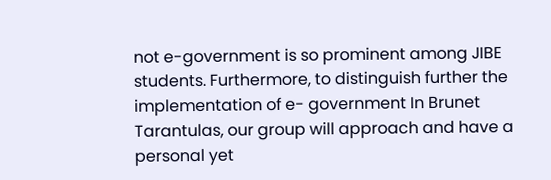not e-government is so prominent among JIBE students. Furthermore, to distinguish further the implementation of e- government In Brunet Tarantulas, our group will approach and have a personal yet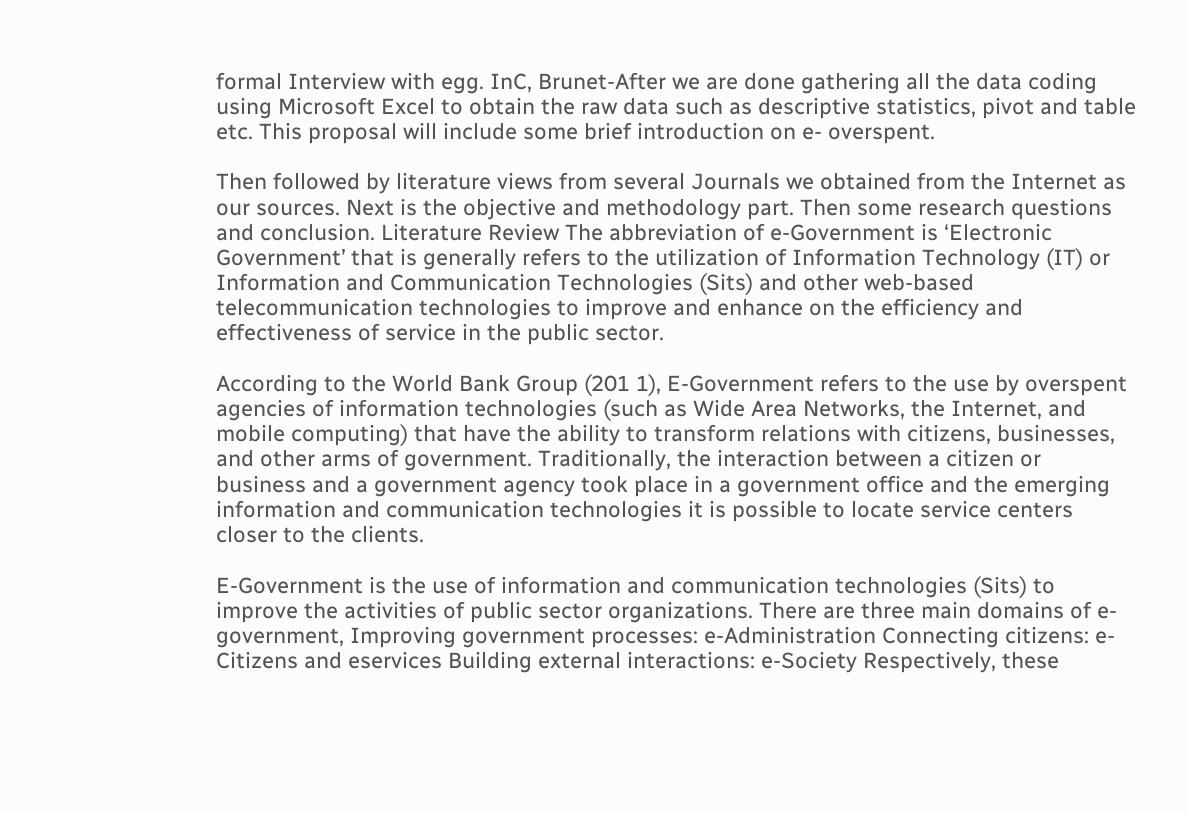formal Interview with egg. InC, Brunet-After we are done gathering all the data coding using Microsoft Excel to obtain the raw data such as descriptive statistics, pivot and table etc. This proposal will include some brief introduction on e- overspent.

Then followed by literature views from several Journals we obtained from the Internet as our sources. Next is the objective and methodology part. Then some research questions and conclusion. Literature Review The abbreviation of e-Government is ‘Electronic Government’ that is generally refers to the utilization of Information Technology (IT) or Information and Communication Technologies (Sits) and other web-based telecommunication technologies to improve and enhance on the efficiency and effectiveness of service in the public sector.

According to the World Bank Group (201 1), E-Government refers to the use by overspent agencies of information technologies (such as Wide Area Networks, the Internet, and mobile computing) that have the ability to transform relations with citizens, businesses, and other arms of government. Traditionally, the interaction between a citizen or business and a government agency took place in a government office and the emerging information and communication technologies it is possible to locate service centers closer to the clients.

E-Government is the use of information and communication technologies (Sits) to improve the activities of public sector organizations. There are three main domains of e-government, Improving government processes: e-Administration Connecting citizens: e-Citizens and eservices Building external interactions: e-Society Respectively, these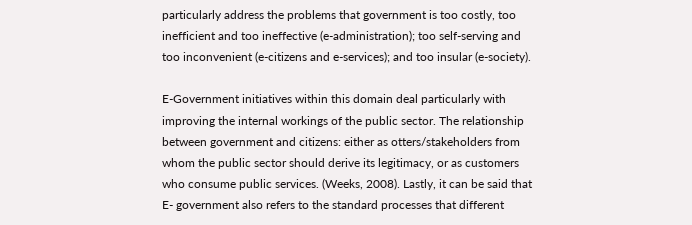particularly address the problems that government is too costly, too inefficient and too ineffective (e-administration); too self-serving and too inconvenient (e-citizens and e-services); and too insular (e-society).

E-Government initiatives within this domain deal particularly with improving the internal workings of the public sector. The relationship between government and citizens: either as otters/stakeholders from whom the public sector should derive its legitimacy, or as customers who consume public services. (Weeks, 2008). Lastly, it can be said that E- government also refers to the standard processes that different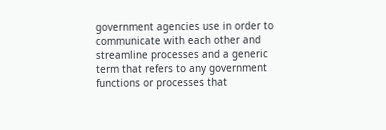government agencies use in order to communicate with each other and streamline processes and a generic term that refers to any government functions or processes that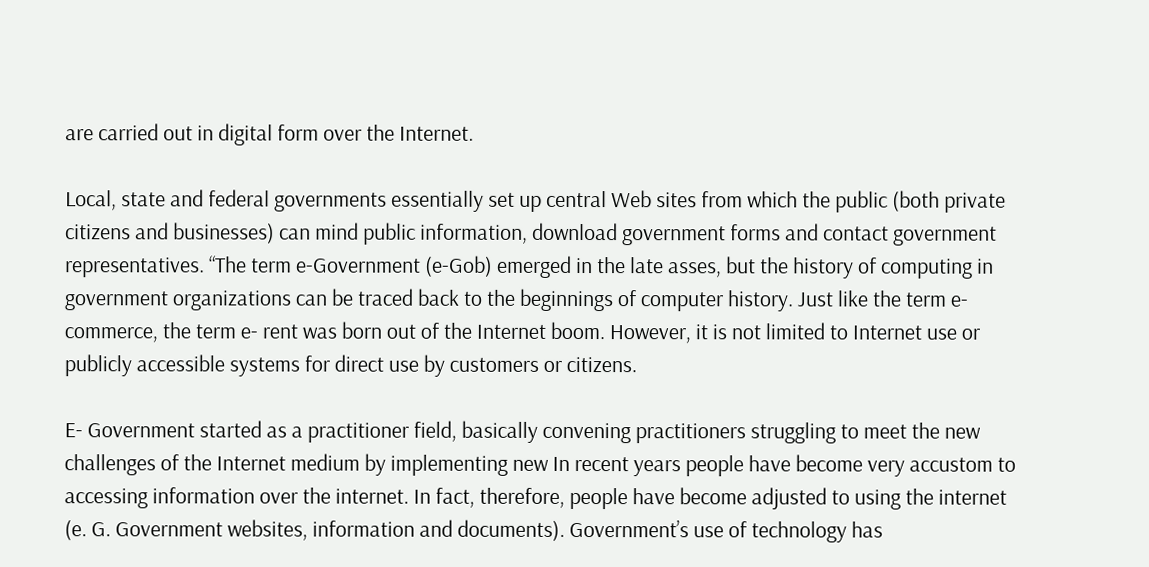are carried out in digital form over the Internet.

Local, state and federal governments essentially set up central Web sites from which the public (both private citizens and businesses) can mind public information, download government forms and contact government representatives. “The term e-Government (e-Gob) emerged in the late asses, but the history of computing in government organizations can be traced back to the beginnings of computer history. Just like the term e-commerce, the term e- rent was born out of the Internet boom. However, it is not limited to Internet use or publicly accessible systems for direct use by customers or citizens.

E- Government started as a practitioner field, basically convening practitioners struggling to meet the new challenges of the Internet medium by implementing new In recent years people have become very accustom to accessing information over the internet. In fact, therefore, people have become adjusted to using the internet (e. G. Government websites, information and documents). Government’s use of technology has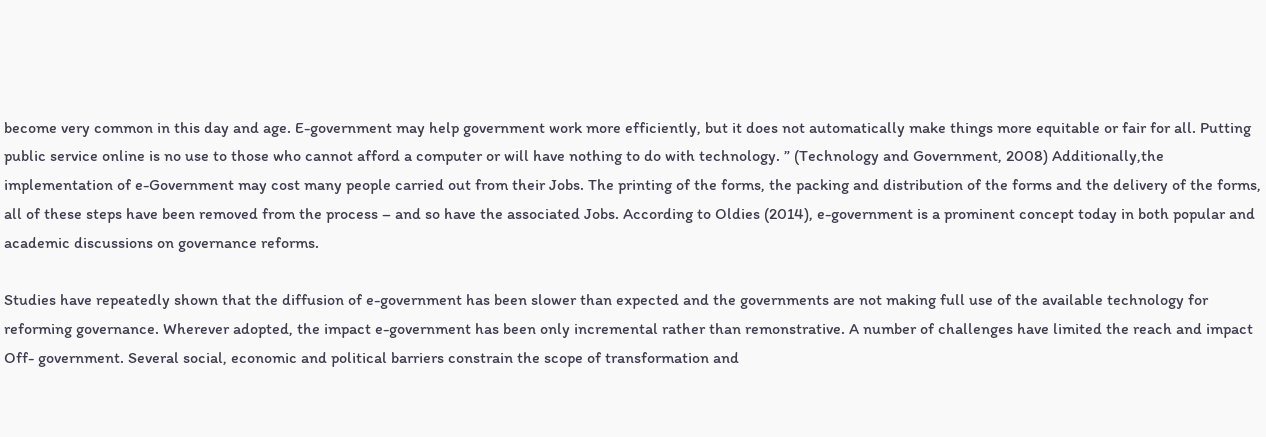become very common in this day and age. E-government may help government work more efficiently, but it does not automatically make things more equitable or fair for all. Putting public service online is no use to those who cannot afford a computer or will have nothing to do with technology. ” (Technology and Government, 2008) Additionally,the implementation of e-Government may cost many people carried out from their Jobs. The printing of the forms, the packing and distribution of the forms and the delivery of the forms, all of these steps have been removed from the process – and so have the associated Jobs. According to Oldies (2014), e-government is a prominent concept today in both popular and academic discussions on governance reforms.

Studies have repeatedly shown that the diffusion of e-government has been slower than expected and the governments are not making full use of the available technology for reforming governance. Wherever adopted, the impact e-government has been only incremental rather than remonstrative. A number of challenges have limited the reach and impact Off- government. Several social, economic and political barriers constrain the scope of transformation and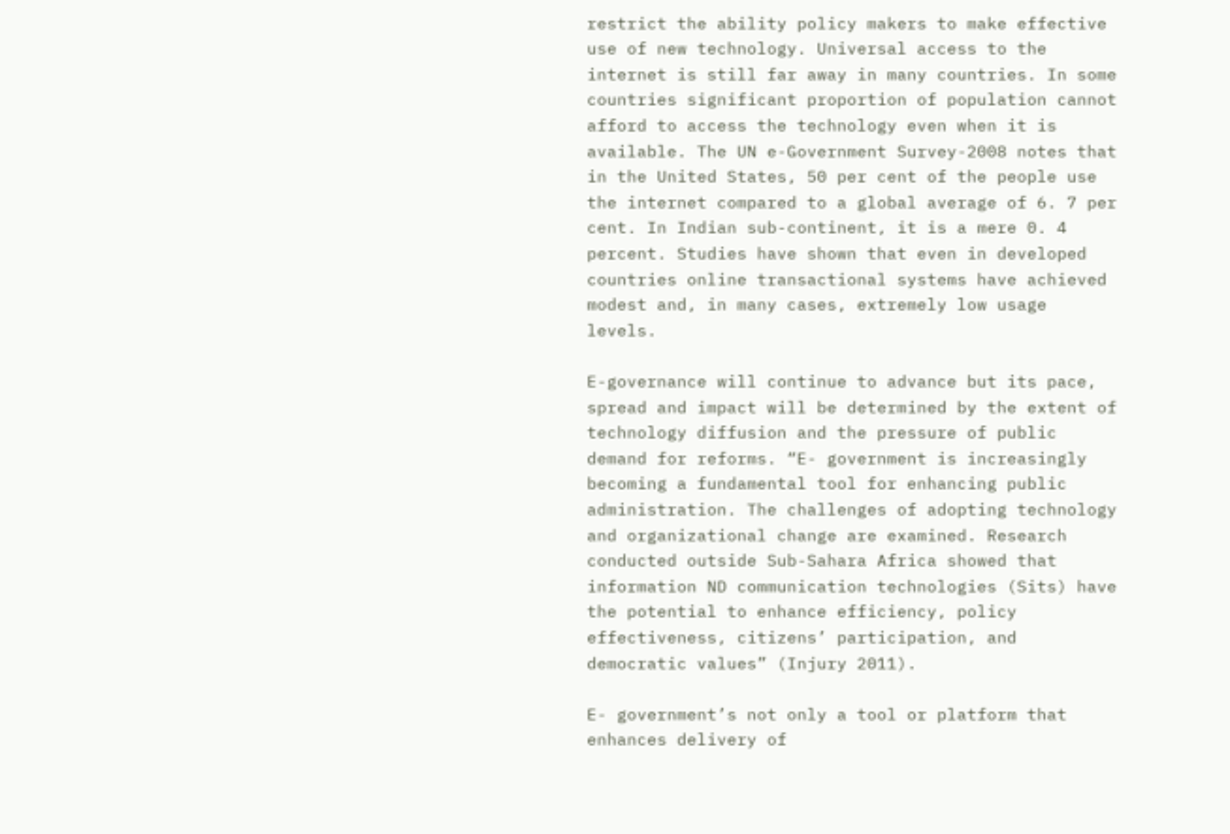restrict the ability policy makers to make effective use of new technology. Universal access to the internet is still far away in many countries. In some countries significant proportion of population cannot afford to access the technology even when it is available. The UN e-Government Survey-2008 notes that in the United States, 50 per cent of the people use the internet compared to a global average of 6. 7 per cent. In Indian sub-continent, it is a mere 0. 4 percent. Studies have shown that even in developed countries online transactional systems have achieved modest and, in many cases, extremely low usage levels.

E-governance will continue to advance but its pace, spread and impact will be determined by the extent of technology diffusion and the pressure of public demand for reforms. “E- government is increasingly becoming a fundamental tool for enhancing public administration. The challenges of adopting technology and organizational change are examined. Research conducted outside Sub-Sahara Africa showed that information ND communication technologies (Sits) have the potential to enhance efficiency, policy effectiveness, citizens’ participation, and democratic values” (Injury 2011).

E- government’s not only a tool or platform that enhances delivery of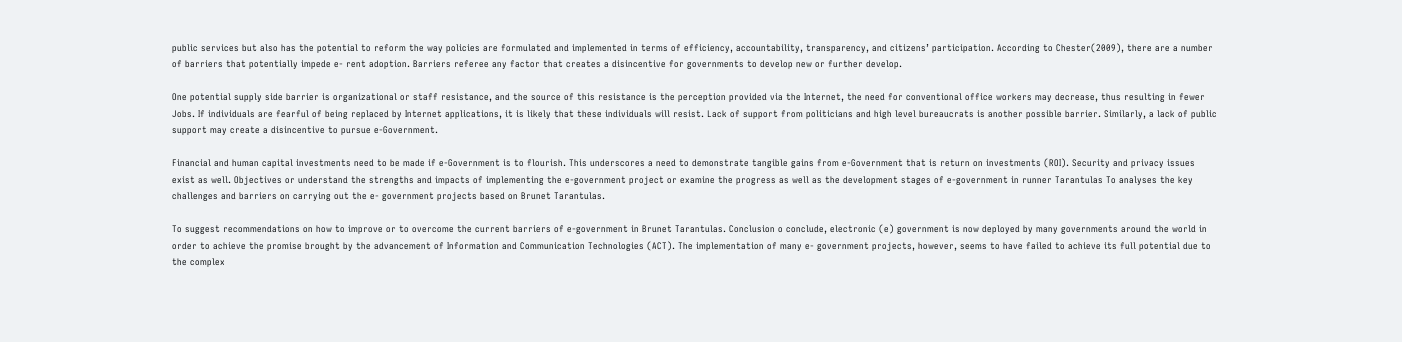public services but also has the potential to reform the way policies are formulated and implemented in terms of efficiency, accountability, transparency, and citizens’ participation. According to Chester(2009), there are a number of barriers that potentially impede e- rent adoption. Barriers referee any factor that creates a disincentive for governments to develop new or further develop.

One potential supply side barrier is organizational or staff resistance, and the source of this resistance is the perception provided via the Internet, the need for conventional office workers may decrease, thus resulting in fewer Jobs. If individuals are fearful of being replaced by Internet applications, it is likely that these individuals will resist. Lack of support from politicians and high level bureaucrats is another possible barrier. Similarly, a lack of public support may create a disincentive to pursue e-Government.

Financial and human capital investments need to be made if e-Government is to flourish. This underscores a need to demonstrate tangible gains from e-Government that is return on investments (ROI). Security and privacy issues exist as well. Objectives or understand the strengths and impacts of implementing the e-government project or examine the progress as well as the development stages of e-government in runner Tarantulas To analyses the key challenges and barriers on carrying out the e- government projects based on Brunet Tarantulas.

To suggest recommendations on how to improve or to overcome the current barriers of e-government in Brunet Tarantulas. Conclusion o conclude, electronic (e) government is now deployed by many governments around the world in order to achieve the promise brought by the advancement of Information and Communication Technologies (ACT). The implementation of many e- government projects, however, seems to have failed to achieve its full potential due to the complex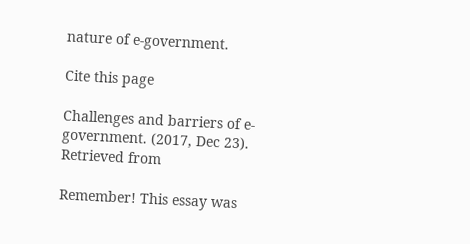nature of e-government.

Cite this page

Challenges and barriers of e-government. (2017, Dec 23). Retrieved from

Remember! This essay was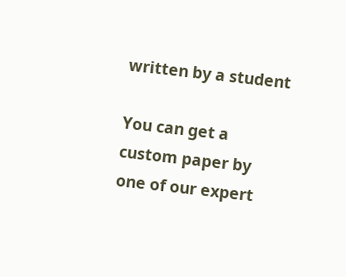written by a student

You can get a custom paper by one of our expert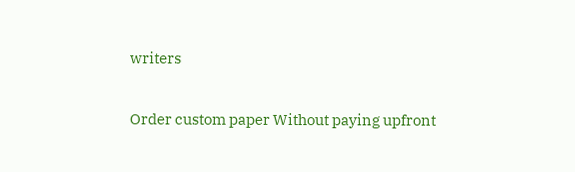writers

Order custom paper Without paying upfront